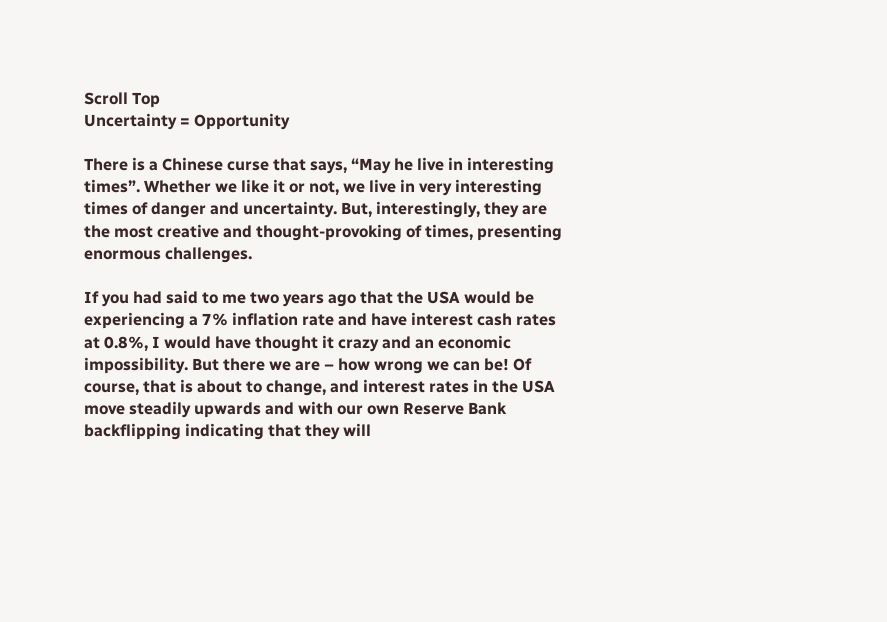Scroll Top
Uncertainty = Opportunity

There is a Chinese curse that says, “May he live in interesting times”. Whether we like it or not, we live in very interesting times of danger and uncertainty. But, interestingly, they are the most creative and thought-provoking of times, presenting enormous challenges.

If you had said to me two years ago that the USA would be experiencing a 7% inflation rate and have interest cash rates at 0.8%, I would have thought it crazy and an economic impossibility. But there we are – how wrong we can be! Of course, that is about to change, and interest rates in the USA move steadily upwards and with our own Reserve Bank backflipping indicating that they will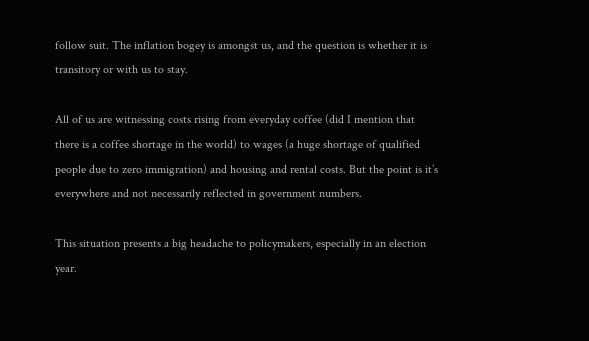follow suit. The inflation bogey is amongst us, and the question is whether it is transitory or with us to stay.

All of us are witnessing costs rising from everyday coffee (did I mention that there is a coffee shortage in the world) to wages (a huge shortage of qualified people due to zero immigration) and housing and rental costs. But the point is it’s everywhere and not necessarily reflected in government numbers.

This situation presents a big headache to policymakers, especially in an election year.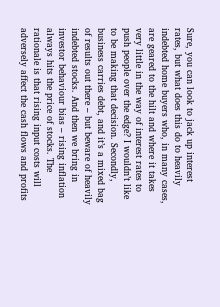Sure, you can look to jack up interest rates, but what does this do to heavily indebted home buyers who, in many cases, are geared to the hilt and where it takes very little in the way of interest rates to push people over the edge? I wouldn’t like to be making that decision. Secondly, business carries debt, and it’s a mixed bag of results out there – but beware of heavily indebted stocks. And then we bring in investor behaviour bias – rising inflation always hits the price of stocks. The rationale is that rising input costs will adversely affect the cash flows and profits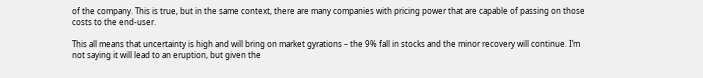of the company. This is true, but in the same context, there are many companies with pricing power that are capable of passing on those costs to the end-user.

This all means that uncertainty is high and will bring on market gyrations – the 9% fall in stocks and the minor recovery will continue. I’m not saying it will lead to an eruption, but given the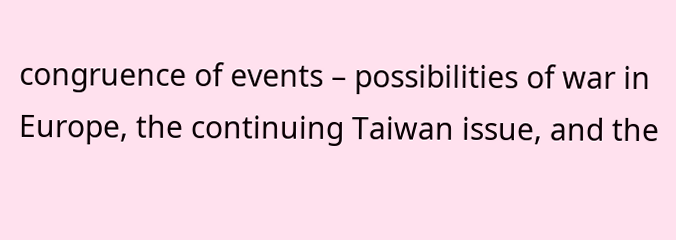congruence of events – possibilities of war in Europe, the continuing Taiwan issue, and the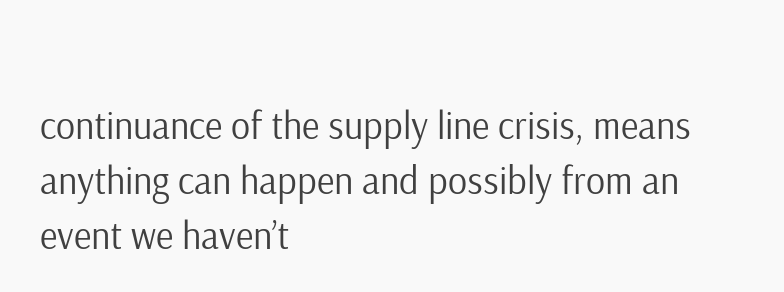continuance of the supply line crisis, means anything can happen and possibly from an event we haven’t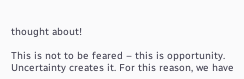thought about!

This is not to be feared – this is opportunity. Uncertainty creates it. For this reason, we have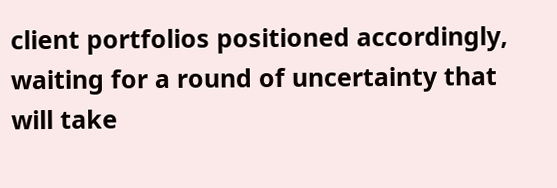client portfolios positioned accordingly, waiting for a round of uncertainty that will take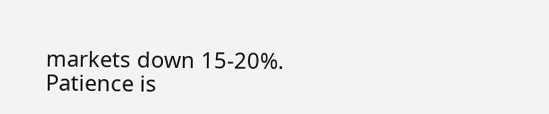markets down 15-20%. Patience is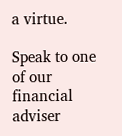a virtue.

Speak to one of our financial adviser